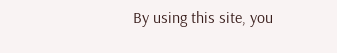By using this site, you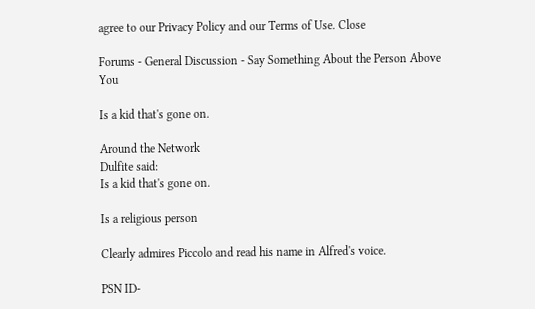agree to our Privacy Policy and our Terms of Use. Close

Forums - General Discussion - Say Something About the Person Above You

Is a kid that's gone on.

Around the Network
Dulfite said:
Is a kid that's gone on.

Is a religious person

Clearly admires Piccolo and read his name in Alfred's voice.

PSN ID-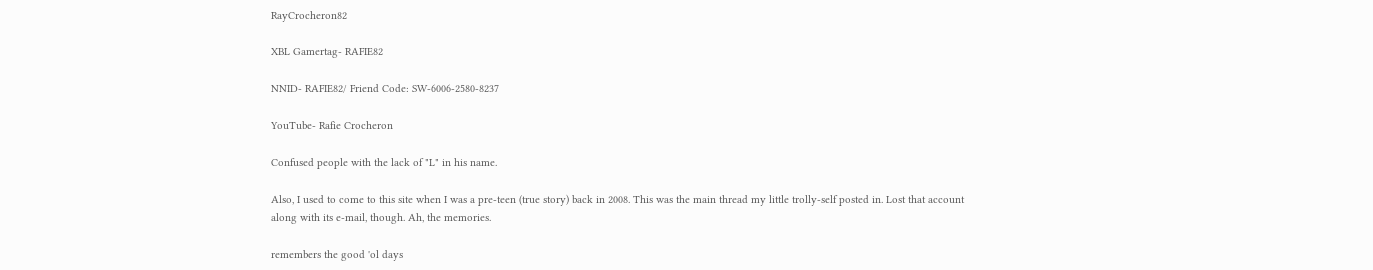RayCrocheron82

XBL Gamertag- RAFIE82

NNID- RAFIE82/ Friend Code: SW-6006-2580-8237

YouTube- Rafie Crocheron

Confused people with the lack of "L" in his name.

Also, I used to come to this site when I was a pre-teen (true story) back in 2008. This was the main thread my little trolly-self posted in. Lost that account along with its e-mail, though. Ah, the memories.

remembers the good 'ol days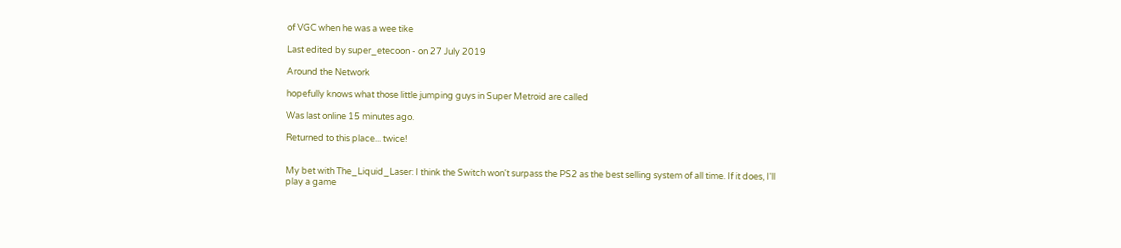of VGC when he was a wee tike

Last edited by super_etecoon - on 27 July 2019

Around the Network

hopefully knows what those little jumping guys in Super Metroid are called

Was last online 15 minutes ago.

Returned to this place... twice!


My bet with The_Liquid_Laser: I think the Switch won't surpass the PS2 as the best selling system of all time. If it does, I'll play a game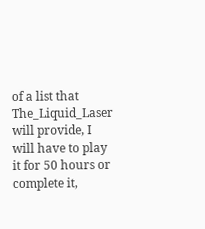of a list that The_Liquid_Laser will provide, I will have to play it for 50 hours or complete it,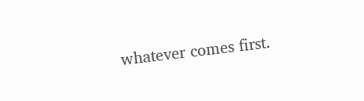whatever comes first.